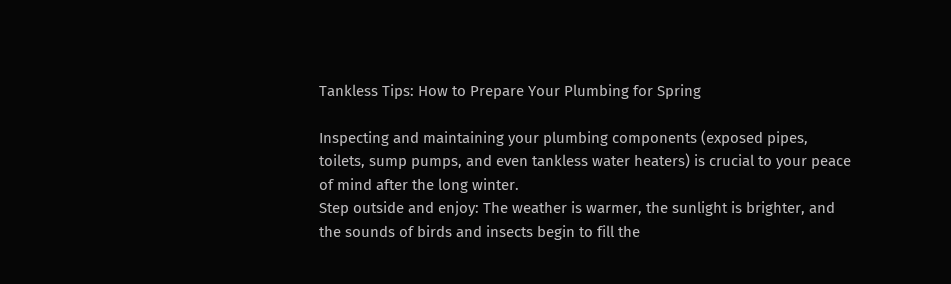Tankless Tips: How to Prepare Your Plumbing for Spring

Inspecting and maintaining your plumbing components (exposed pipes, toilets, sump pumps, and even tankless water heaters) is crucial to your peace of mind after the long winter.
Step outside and enjoy: The weather is warmer, the sunlight is brighter, and the sounds of birds and insects begin to fill the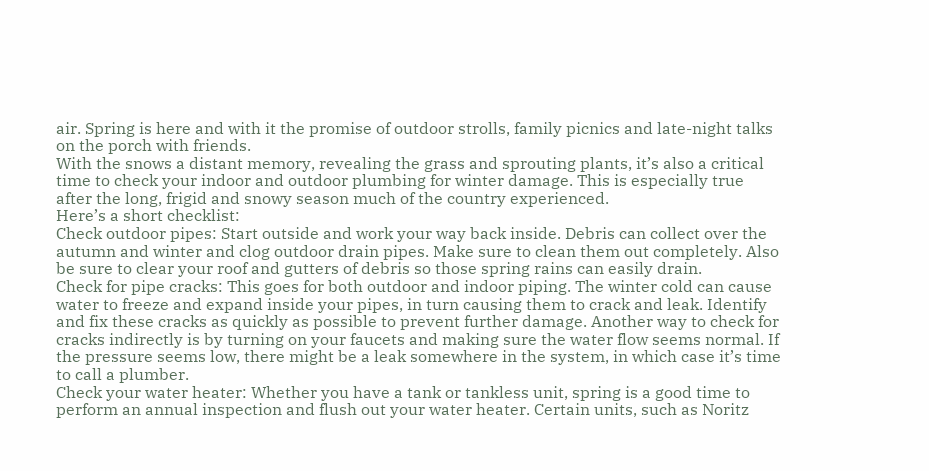air. Spring is here and with it the promise of outdoor strolls, family picnics and late-night talks on the porch with friends.
With the snows a distant memory, revealing the grass and sprouting plants, it’s also a critical time to check your indoor and outdoor plumbing for winter damage. This is especially true after the long, frigid and snowy season much of the country experienced.
Here’s a short checklist:
Check outdoor pipes: Start outside and work your way back inside. Debris can collect over the autumn and winter and clog outdoor drain pipes. Make sure to clean them out completely. Also be sure to clear your roof and gutters of debris so those spring rains can easily drain.
Check for pipe cracks: This goes for both outdoor and indoor piping. The winter cold can cause water to freeze and expand inside your pipes, in turn causing them to crack and leak. Identify and fix these cracks as quickly as possible to prevent further damage. Another way to check for cracks indirectly is by turning on your faucets and making sure the water flow seems normal. If the pressure seems low, there might be a leak somewhere in the system, in which case it’s time to call a plumber.
Check your water heater: Whether you have a tank or tankless unit, spring is a good time to perform an annual inspection and flush out your water heater. Certain units, such as Noritz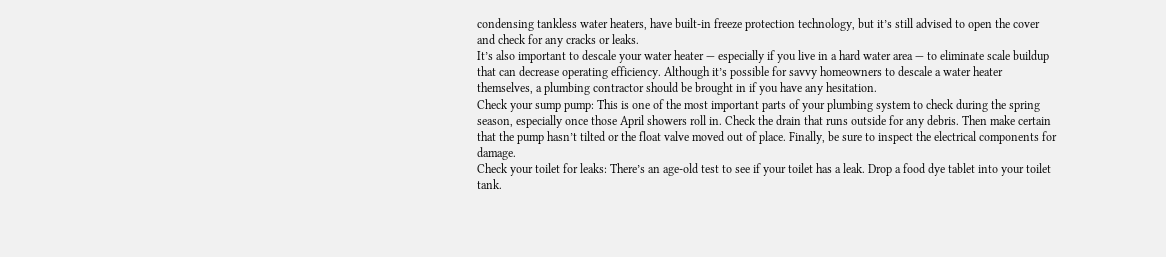condensing tankless water heaters, have built-in freeze protection technology, but it’s still advised to open the cover and check for any cracks or leaks.
It’s also important to descale your water heater — especially if you live in a hard water area — to eliminate scale buildup that can decrease operating efficiency. Although it’s possible for savvy homeowners to descale a water heater themselves, a plumbing contractor should be brought in if you have any hesitation.
Check your sump pump: This is one of the most important parts of your plumbing system to check during the spring season, especially once those April showers roll in. Check the drain that runs outside for any debris. Then make certain that the pump hasn’t tilted or the float valve moved out of place. Finally, be sure to inspect the electrical components for damage.
Check your toilet for leaks: There’s an age-old test to see if your toilet has a leak. Drop a food dye tablet into your toilet tank.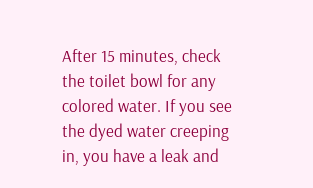After 15 minutes, check the toilet bowl for any colored water. If you see the dyed water creeping in, you have a leak and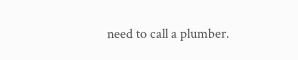need to call a plumber.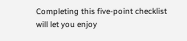Completing this five-point checklist will let you enjoy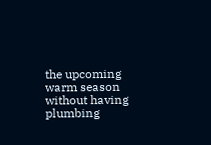the upcoming warm season without having plumbing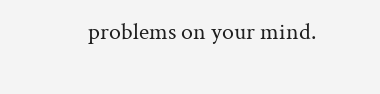problems on your mind.